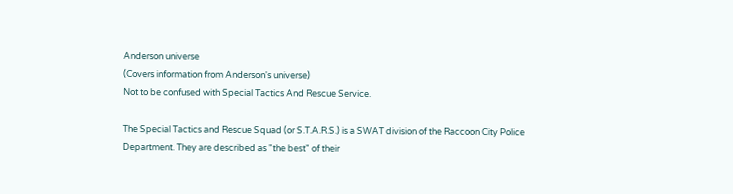Anderson universe
(Covers information from Anderson's universe)
Not to be confused with Special Tactics And Rescue Service.

The Special Tactics and Rescue Squad (or S.T.A.R.S.) is a SWAT division of the Raccoon City Police Department. They are described as "the best" of their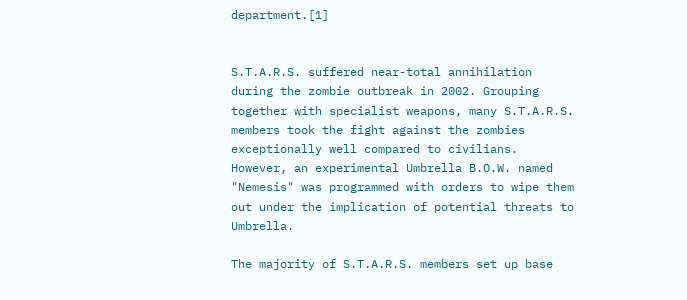department.[1]


S.T.A.R.S. suffered near-total annihilation during the zombie outbreak in 2002. Grouping together with specialist weapons, many S.T.A.R.S. members took the fight against the zombies exceptionally well compared to civilians. However, an experimental Umbrella B.O.W. named "Nemesis" was programmed with orders to wipe them out under the implication of potential threats to Umbrella.

The majority of S.T.A.R.S. members set up base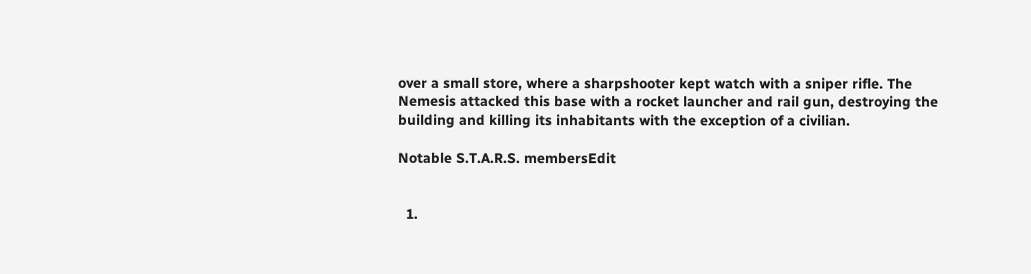over a small store, where a sharpshooter kept watch with a sniper rifle. The Nemesis attacked this base with a rocket launcher and rail gun, destroying the building and killing its inhabitants with the exception of a civilian.

Notable S.T.A.R.S. membersEdit


  1.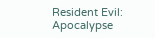Resident Evil: Apocalypse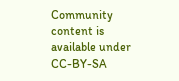Community content is available under CC-BY-SA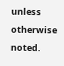unless otherwise noted.